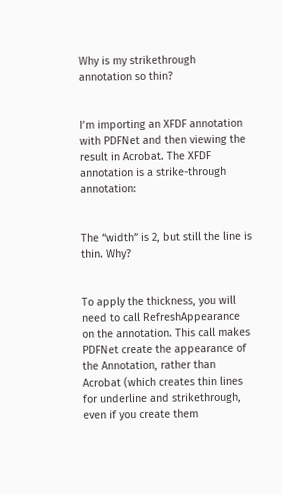Why is my strikethrough annotation so thin?


I’m importing an XFDF annotation with PDFNet and then viewing the result in Acrobat. The XFDF annotation is a strike-through annotation:


The “width” is 2, but still the line is thin. Why?


To apply the thickness, you will need to call RefreshAppearance on the annotation. This call makes PDFNet create the appearance of the Annotation, rather than Acrobat (which creates thin lines for underline and strikethrough, even if you create them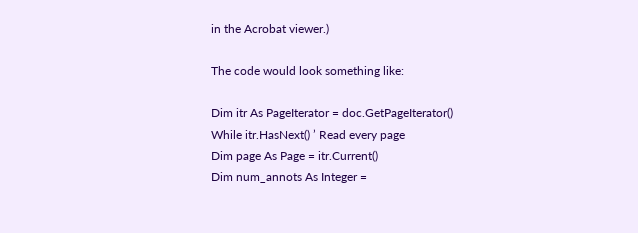in the Acrobat viewer.)

The code would look something like:

Dim itr As PageIterator = doc.GetPageIterator()
While itr.HasNext() ’ Read every page
Dim page As Page = itr.Current()
Dim num_annots As Integer =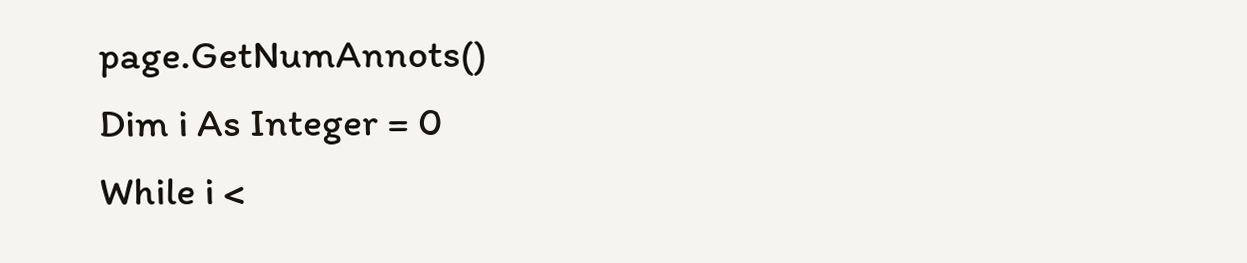page.GetNumAnnots()
Dim i As Integer = 0
While i <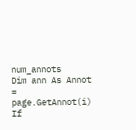num_annots
Dim ann As Annot = page.GetAnnot(i)
If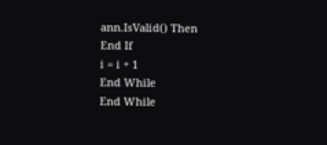ann.IsValid() Then
End If
i = i + 1
End While
End While